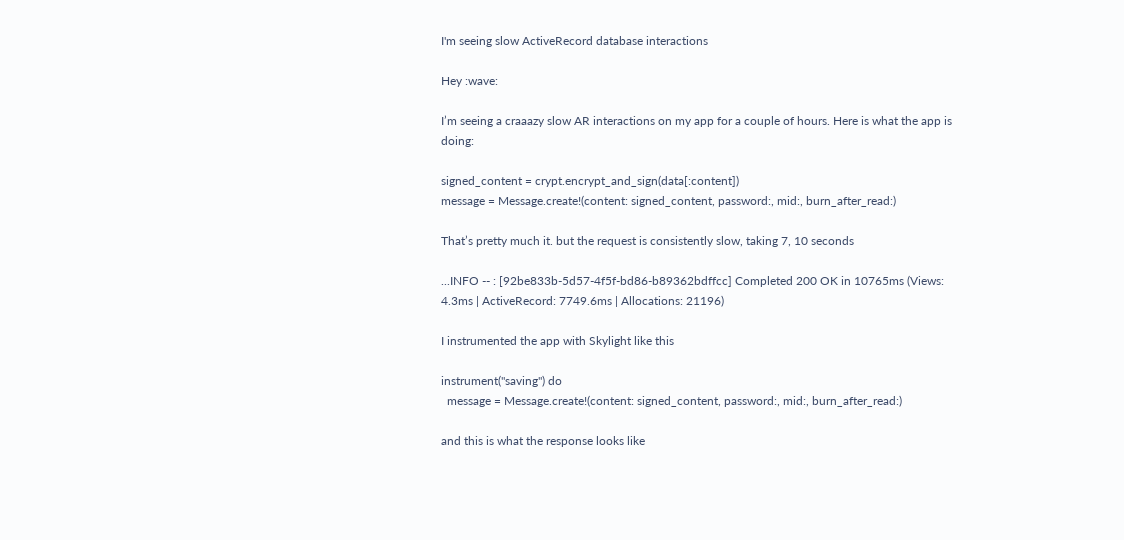I'm seeing slow ActiveRecord database interactions

Hey :wave:

I’m seeing a craaazy slow AR interactions on my app for a couple of hours. Here is what the app is doing:

signed_content = crypt.encrypt_and_sign(data[:content])
message = Message.create!(content: signed_content, password:, mid:, burn_after_read:)

That’s pretty much it. but the request is consistently slow, taking 7, 10 seconds

...INFO -- : [92be833b-5d57-4f5f-bd86-b89362bdffcc] Completed 200 OK in 10765ms (Views: 4.3ms | ActiveRecord: 7749.6ms | Allocations: 21196)

I instrumented the app with Skylight like this

instrument("saving") do
  message = Message.create!(content: signed_content, password:, mid:, burn_after_read:)

and this is what the response looks like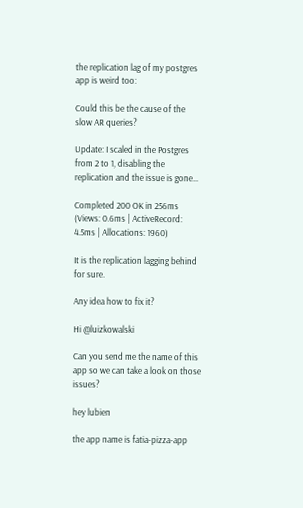the replication lag of my postgres app is weird too:

Could this be the cause of the slow AR queries?

Update: I scaled in the Postgres from 2 to 1, disabling the replication and the issue is gone…

Completed 200 OK in 256ms (Views: 0.6ms | ActiveRecord: 4.5ms | Allocations: 1960)

It is the replication lagging behind for sure.

Any idea how to fix it?

Hi @luizkowalski

Can you send me the name of this app so we can take a look on those issues?

hey lubien

the app name is fatia-pizza-app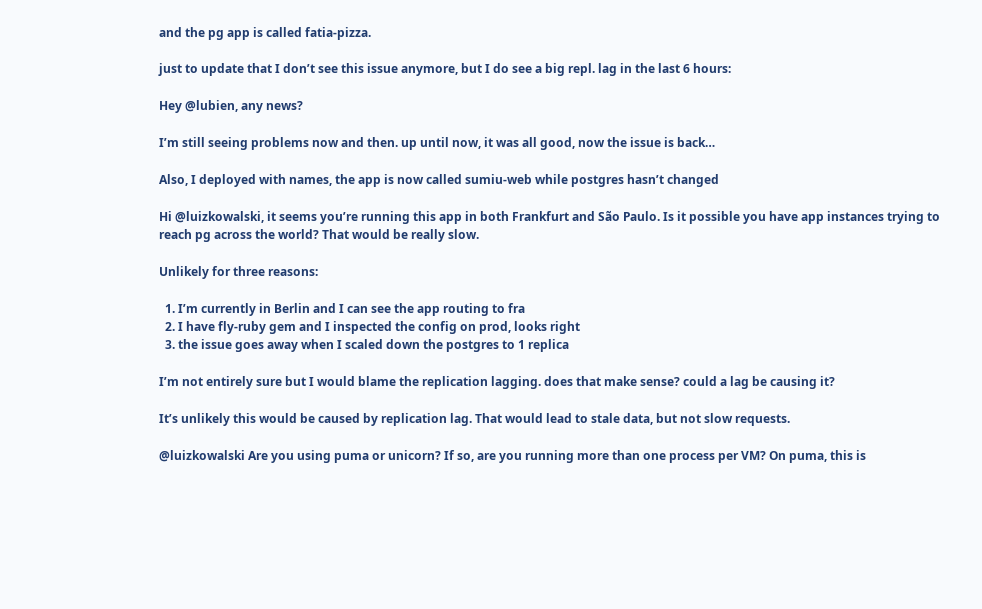and the pg app is called fatia-pizza.

just to update that I don’t see this issue anymore, but I do see a big repl. lag in the last 6 hours:

Hey @lubien, any news?

I’m still seeing problems now and then. up until now, it was all good, now the issue is back…

Also, I deployed with names, the app is now called sumiu-web while postgres hasn’t changed

Hi @luizkowalski, it seems you’re running this app in both Frankfurt and São Paulo. Is it possible you have app instances trying to reach pg across the world? That would be really slow.

Unlikely for three reasons:

  1. I’m currently in Berlin and I can see the app routing to fra
  2. I have fly-ruby gem and I inspected the config on prod, looks right
  3. the issue goes away when I scaled down the postgres to 1 replica

I’m not entirely sure but I would blame the replication lagging. does that make sense? could a lag be causing it?

It’s unlikely this would be caused by replication lag. That would lead to stale data, but not slow requests.

@luizkowalski Are you using puma or unicorn? If so, are you running more than one process per VM? On puma, this is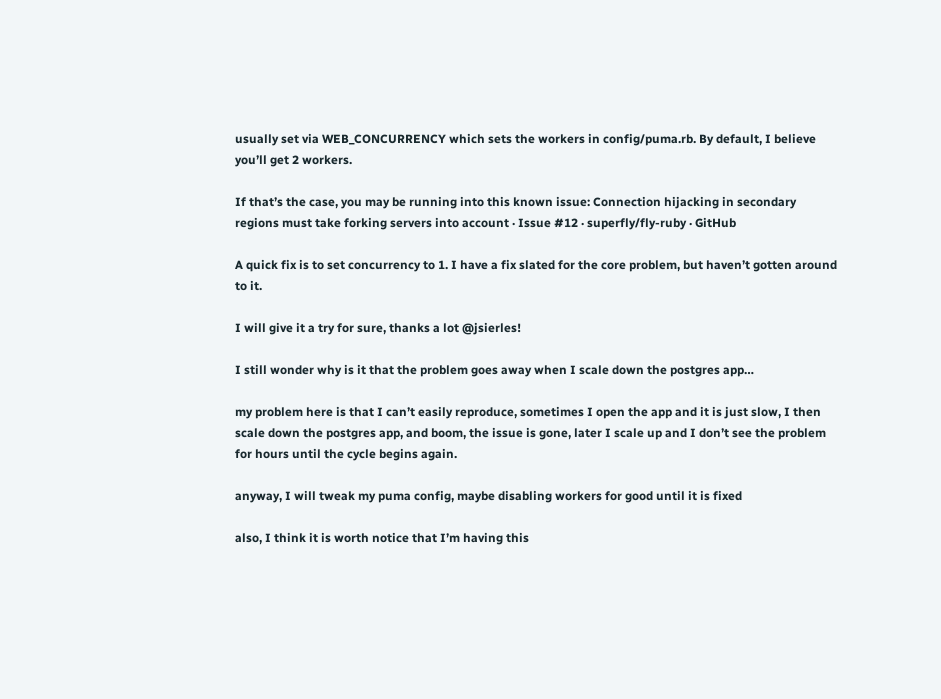usually set via WEB_CONCURRENCY which sets the workers in config/puma.rb. By default, I believe you’ll get 2 workers.

If that’s the case, you may be running into this known issue: Connection hijacking in secondary regions must take forking servers into account · Issue #12 · superfly/fly-ruby · GitHub

A quick fix is to set concurrency to 1. I have a fix slated for the core problem, but haven’t gotten around to it.

I will give it a try for sure, thanks a lot @jsierles!

I still wonder why is it that the problem goes away when I scale down the postgres app…

my problem here is that I can’t easily reproduce, sometimes I open the app and it is just slow, I then scale down the postgres app, and boom, the issue is gone, later I scale up and I don’t see the problem for hours until the cycle begins again.

anyway, I will tweak my puma config, maybe disabling workers for good until it is fixed

also, I think it is worth notice that I’m having this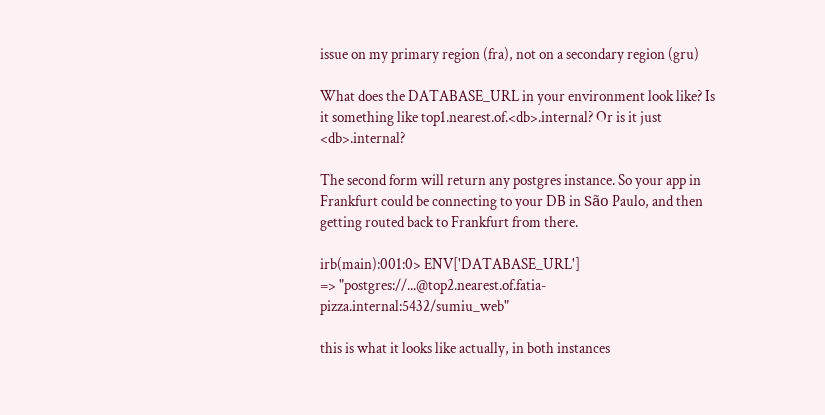issue on my primary region (fra), not on a secondary region (gru)

What does the DATABASE_URL in your environment look like? Is it something like top1.nearest.of.<db>.internal? Or is it just <db>.internal?

The second form will return any postgres instance. So your app in Frankfurt could be connecting to your DB in São Paulo, and then getting routed back to Frankfurt from there.

irb(main):001:0> ENV['DATABASE_URL']
=> "postgres://...@top2.nearest.of.fatia-pizza.internal:5432/sumiu_web"

this is what it looks like actually, in both instances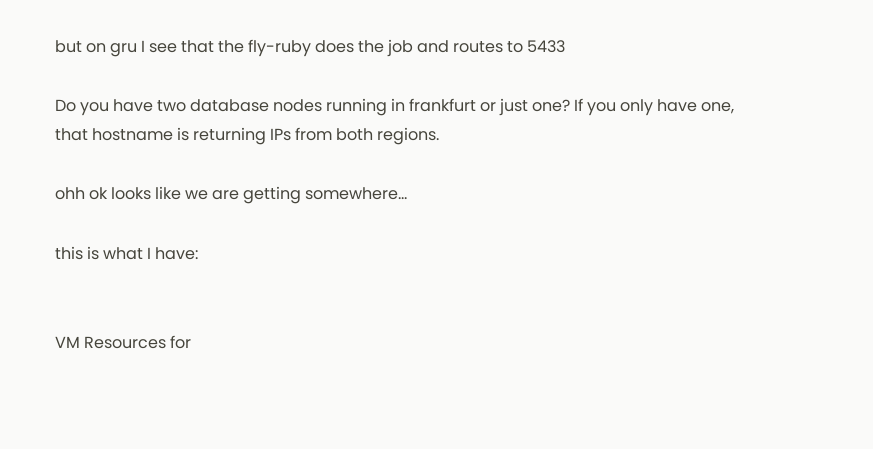but on gru I see that the fly-ruby does the job and routes to 5433

Do you have two database nodes running in frankfurt or just one? If you only have one, that hostname is returning IPs from both regions.

ohh ok looks like we are getting somewhere…

this is what I have:


VM Resources for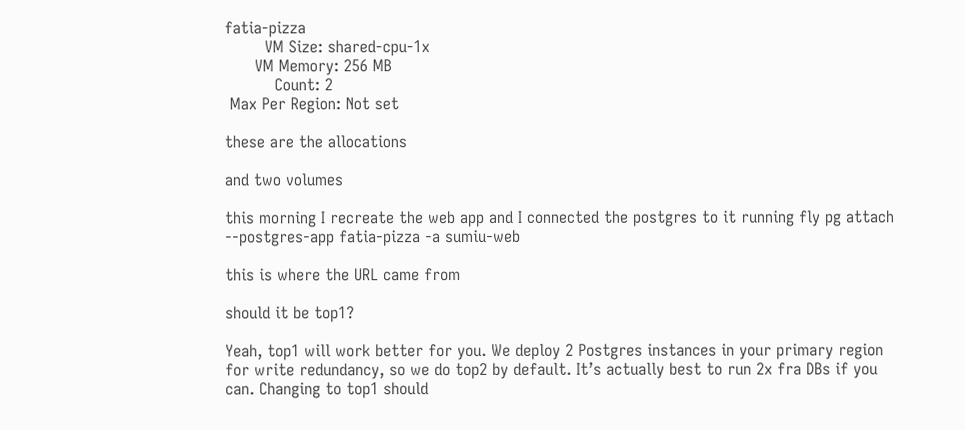fatia-pizza
        VM Size: shared-cpu-1x
      VM Memory: 256 MB
          Count: 2
 Max Per Region: Not set

these are the allocations

and two volumes

this morning I recreate the web app and I connected the postgres to it running fly pg attach --postgres-app fatia-pizza -a sumiu-web

this is where the URL came from

should it be top1?

Yeah, top1 will work better for you. We deploy 2 Postgres instances in your primary region for write redundancy, so we do top2 by default. It’s actually best to run 2x fra DBs if you can. Changing to top1 should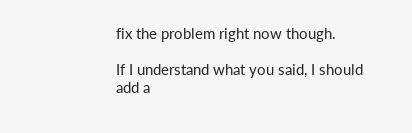fix the problem right now though.

If I understand what you said, I should add a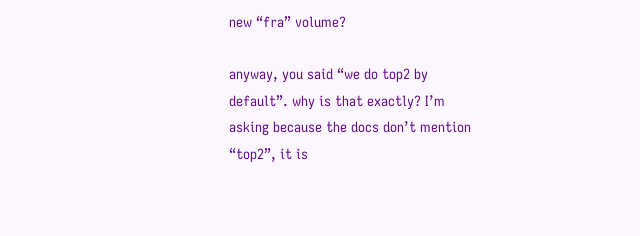new “fra” volume?

anyway, you said “we do top2 by default”. why is that exactly? I’m asking because the docs don’t mention “top2”, it is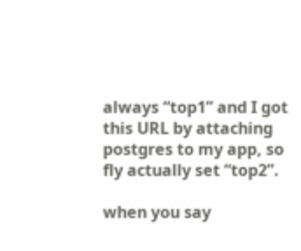always “top1” and I got this URL by attaching postgres to my app, so fly actually set “top2”.

when you say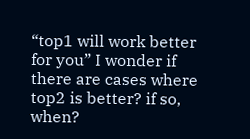“top1 will work better for you” I wonder if there are cases where top2 is better? if so, when?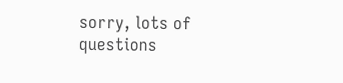sorry, lots of questions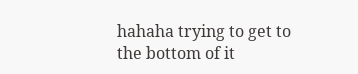hahaha trying to get to the bottom of it